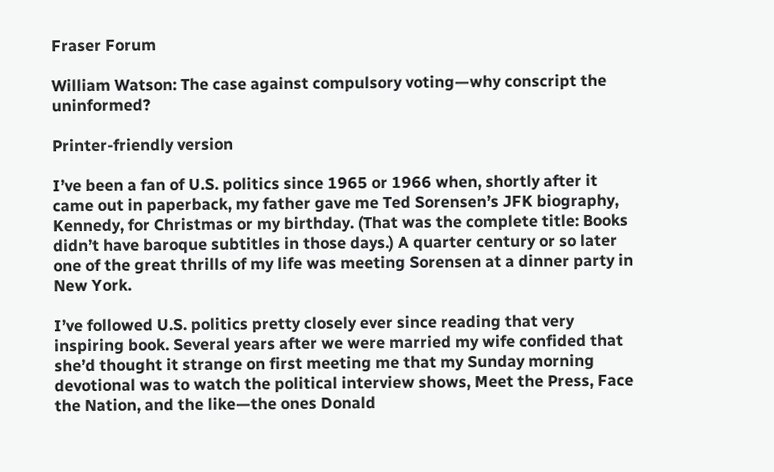Fraser Forum

William Watson: The case against compulsory voting—why conscript the uninformed?

Printer-friendly version

I’ve been a fan of U.S. politics since 1965 or 1966 when, shortly after it came out in paperback, my father gave me Ted Sorensen’s JFK biography, Kennedy, for Christmas or my birthday. (That was the complete title: Books didn’t have baroque subtitles in those days.) A quarter century or so later one of the great thrills of my life was meeting Sorensen at a dinner party in New York.

I’ve followed U.S. politics pretty closely ever since reading that very inspiring book. Several years after we were married my wife confided that she’d thought it strange on first meeting me that my Sunday morning devotional was to watch the political interview shows, Meet the Press, Face the Nation, and the like—the ones Donald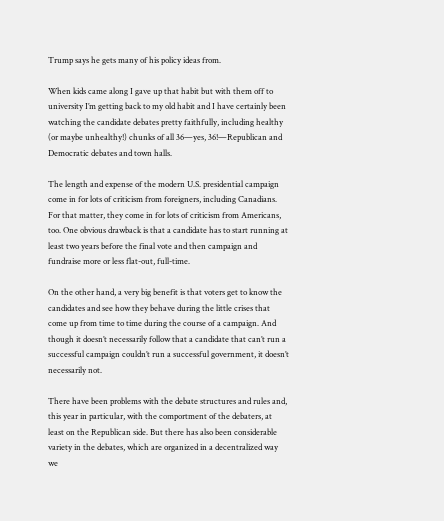Trump says he gets many of his policy ideas from.

When kids came along I gave up that habit but with them off to university I’m getting back to my old habit and I have certainly been watching the candidate debates pretty faithfully, including healthy (or maybe unhealthy!) chunks of all 36—yes, 36!—Republican and Democratic debates and town halls.

The length and expense of the modern U.S. presidential campaign come in for lots of criticism from foreigners, including Canadians. For that matter, they come in for lots of criticism from Americans, too. One obvious drawback is that a candidate has to start running at least two years before the final vote and then campaign and fundraise more or less flat-out, full-time.

On the other hand, a very big benefit is that voters get to know the candidates and see how they behave during the little crises that come up from time to time during the course of a campaign. And though it doesn’t necessarily follow that a candidate that can’t run a successful campaign couldn’t run a successful government, it doesn’t necessarily not.

There have been problems with the debate structures and rules and, this year in particular, with the comportment of the debaters, at least on the Republican side. But there has also been considerable variety in the debates, which are organized in a decentralized way we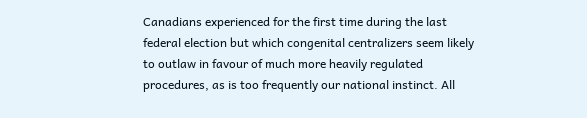Canadians experienced for the first time during the last federal election but which congenital centralizers seem likely to outlaw in favour of much more heavily regulated procedures, as is too frequently our national instinct. All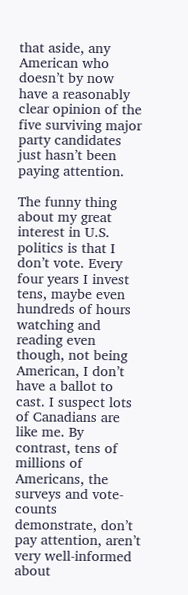that aside, any American who doesn’t by now have a reasonably clear opinion of the five surviving major party candidates just hasn’t been paying attention.

The funny thing about my great interest in U.S. politics is that I don’t vote. Every four years I invest tens, maybe even hundreds of hours watching and reading even though, not being American, I don’t have a ballot to cast. I suspect lots of Canadians are like me. By contrast, tens of millions of Americans, the surveys and vote-counts demonstrate, don’t pay attention, aren’t very well-informed about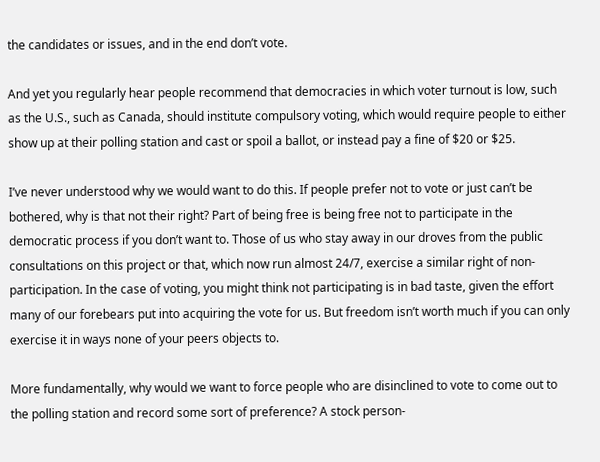the candidates or issues, and in the end don’t vote.

And yet you regularly hear people recommend that democracies in which voter turnout is low, such as the U.S., such as Canada, should institute compulsory voting, which would require people to either show up at their polling station and cast or spoil a ballot, or instead pay a fine of $20 or $25.

I’ve never understood why we would want to do this. If people prefer not to vote or just can’t be bothered, why is that not their right? Part of being free is being free not to participate in the democratic process if you don’t want to. Those of us who stay away in our droves from the public consultations on this project or that, which now run almost 24/7, exercise a similar right of non-participation. In the case of voting, you might think not participating is in bad taste, given the effort many of our forebears put into acquiring the vote for us. But freedom isn’t worth much if you can only exercise it in ways none of your peers objects to.

More fundamentally, why would we want to force people who are disinclined to vote to come out to the polling station and record some sort of preference? A stock person-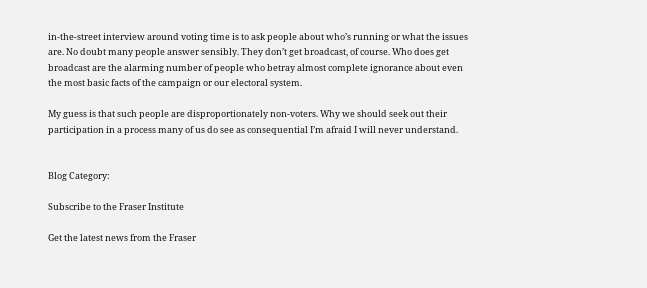in-the-street interview around voting time is to ask people about who’s running or what the issues are. No doubt many people answer sensibly. They don’t get broadcast, of course. Who does get broadcast are the alarming number of people who betray almost complete ignorance about even the most basic facts of the campaign or our electoral system.

My guess is that such people are disproportionately non-voters. Why we should seek out their participation in a process many of us do see as consequential I’m afraid I will never understand.


Blog Category:

Subscribe to the Fraser Institute

Get the latest news from the Fraser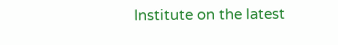Institute on the latest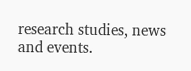research studies, news and events.